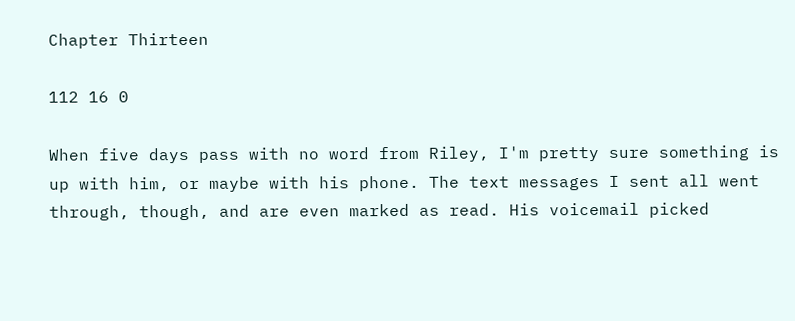Chapter Thirteen

112 16 0

When five days pass with no word from Riley, I'm pretty sure something is up with him, or maybe with his phone. The text messages I sent all went through, though, and are even marked as read. His voicemail picked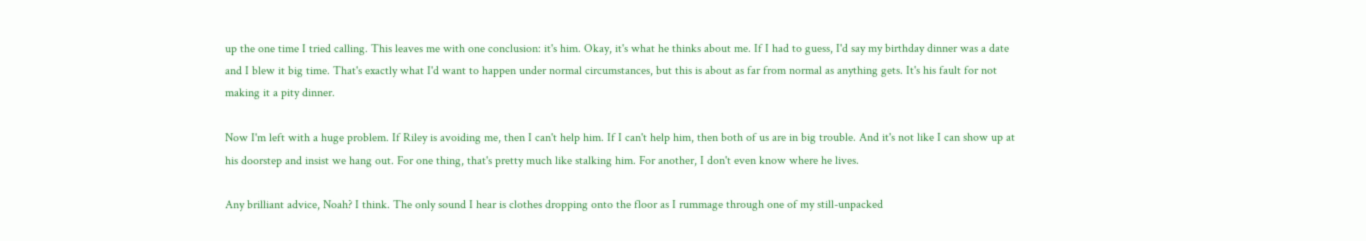up the one time I tried calling. This leaves me with one conclusion: it's him. Okay, it's what he thinks about me. If I had to guess, I'd say my birthday dinner was a date and I blew it big time. That's exactly what I'd want to happen under normal circumstances, but this is about as far from normal as anything gets. It's his fault for not making it a pity dinner.

Now I'm left with a huge problem. If Riley is avoiding me, then I can't help him. If I can't help him, then both of us are in big trouble. And it's not like I can show up at his doorstep and insist we hang out. For one thing, that's pretty much like stalking him. For another, I don't even know where he lives.

Any brilliant advice, Noah? I think. The only sound I hear is clothes dropping onto the floor as I rummage through one of my still-unpacked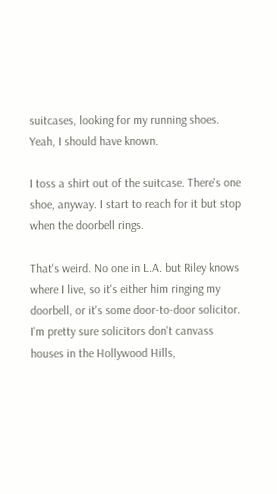suitcases, looking for my running shoes. Yeah, I should have known.

I toss a shirt out of the suitcase. There's one shoe, anyway. I start to reach for it but stop when the doorbell rings.

That's weird. No one in L.A. but Riley knows where I live, so it's either him ringing my doorbell, or it's some door-to-door solicitor. I'm pretty sure solicitors don't canvass houses in the Hollywood Hills,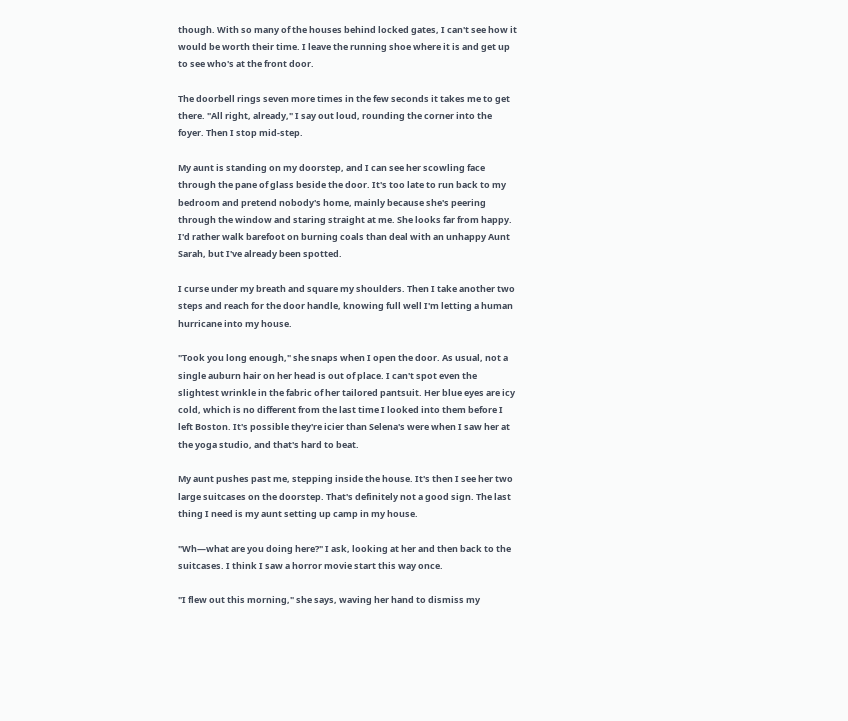though. With so many of the houses behind locked gates, I can't see how it would be worth their time. I leave the running shoe where it is and get up to see who's at the front door.

The doorbell rings seven more times in the few seconds it takes me to get there. "All right, already," I say out loud, rounding the corner into the foyer. Then I stop mid-step.

My aunt is standing on my doorstep, and I can see her scowling face through the pane of glass beside the door. It's too late to run back to my bedroom and pretend nobody's home, mainly because she's peering through the window and staring straight at me. She looks far from happy. I'd rather walk barefoot on burning coals than deal with an unhappy Aunt Sarah, but I've already been spotted.

I curse under my breath and square my shoulders. Then I take another two steps and reach for the door handle, knowing full well I'm letting a human hurricane into my house.

"Took you long enough," she snaps when I open the door. As usual, not a single auburn hair on her head is out of place. I can't spot even the slightest wrinkle in the fabric of her tailored pantsuit. Her blue eyes are icy cold, which is no different from the last time I looked into them before I left Boston. It's possible they're icier than Selena's were when I saw her at the yoga studio, and that's hard to beat.

My aunt pushes past me, stepping inside the house. It's then I see her two large suitcases on the doorstep. That's definitely not a good sign. The last thing I need is my aunt setting up camp in my house.

"Wh—what are you doing here?" I ask, looking at her and then back to the suitcases. I think I saw a horror movie start this way once.

"I flew out this morning," she says, waving her hand to dismiss my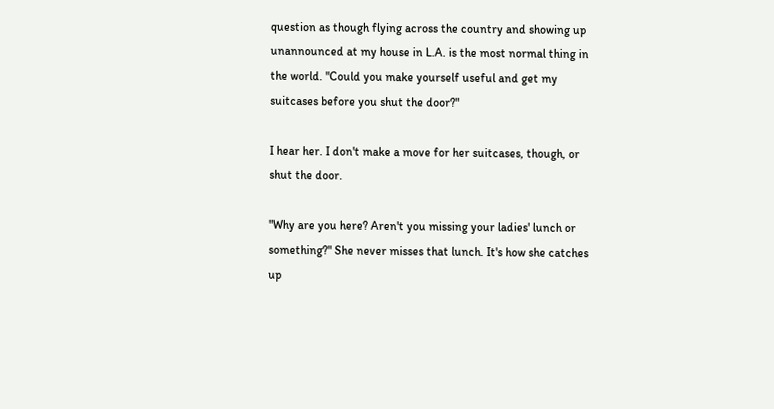question as though flying across the country and showing up unannounced at my house in L.A. is the most normal thing in the world. "Could you make yourself useful and get my suitcases before you shut the door?"

I hear her. I don't make a move for her suitcases, though, or shut the door.

"Why are you here? Aren't you missing your ladies' lunch or something?" She never misses that lunch. It's how she catches up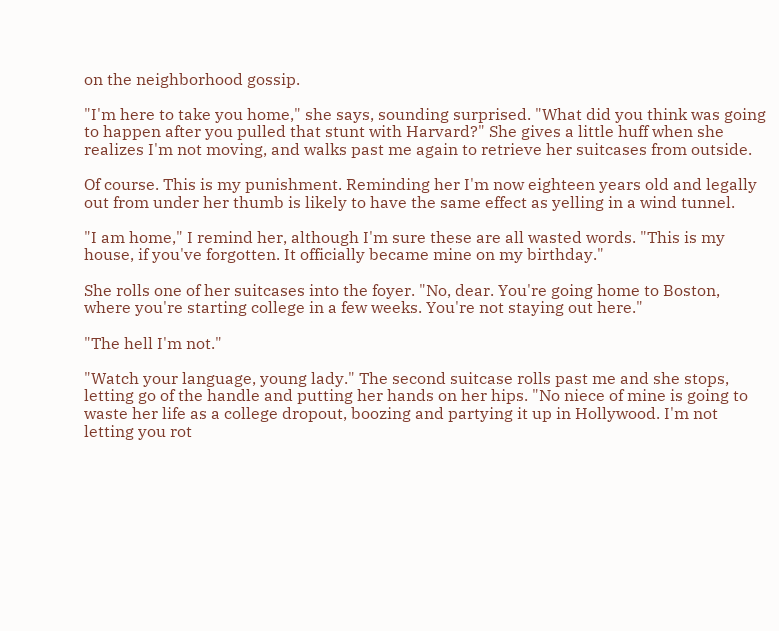on the neighborhood gossip.

"I'm here to take you home," she says, sounding surprised. "What did you think was going to happen after you pulled that stunt with Harvard?" She gives a little huff when she realizes I'm not moving, and walks past me again to retrieve her suitcases from outside.

Of course. This is my punishment. Reminding her I'm now eighteen years old and legally out from under her thumb is likely to have the same effect as yelling in a wind tunnel.

"I am home," I remind her, although I'm sure these are all wasted words. "This is my house, if you've forgotten. It officially became mine on my birthday."

She rolls one of her suitcases into the foyer. "No, dear. You're going home to Boston, where you're starting college in a few weeks. You're not staying out here."

"The hell I'm not."

"Watch your language, young lady." The second suitcase rolls past me and she stops, letting go of the handle and putting her hands on her hips. "No niece of mine is going to waste her life as a college dropout, boozing and partying it up in Hollywood. I'm not letting you rot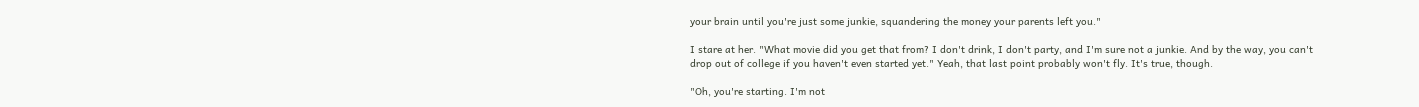your brain until you're just some junkie, squandering the money your parents left you."

I stare at her. "What movie did you get that from? I don't drink, I don't party, and I'm sure not a junkie. And by the way, you can't drop out of college if you haven't even started yet." Yeah, that last point probably won't fly. It's true, though.

"Oh, you're starting. I'm not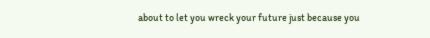about to let you wreck your future just because you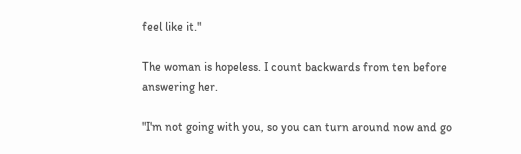feel like it."

The woman is hopeless. I count backwards from ten before answering her.

"I'm not going with you, so you can turn around now and go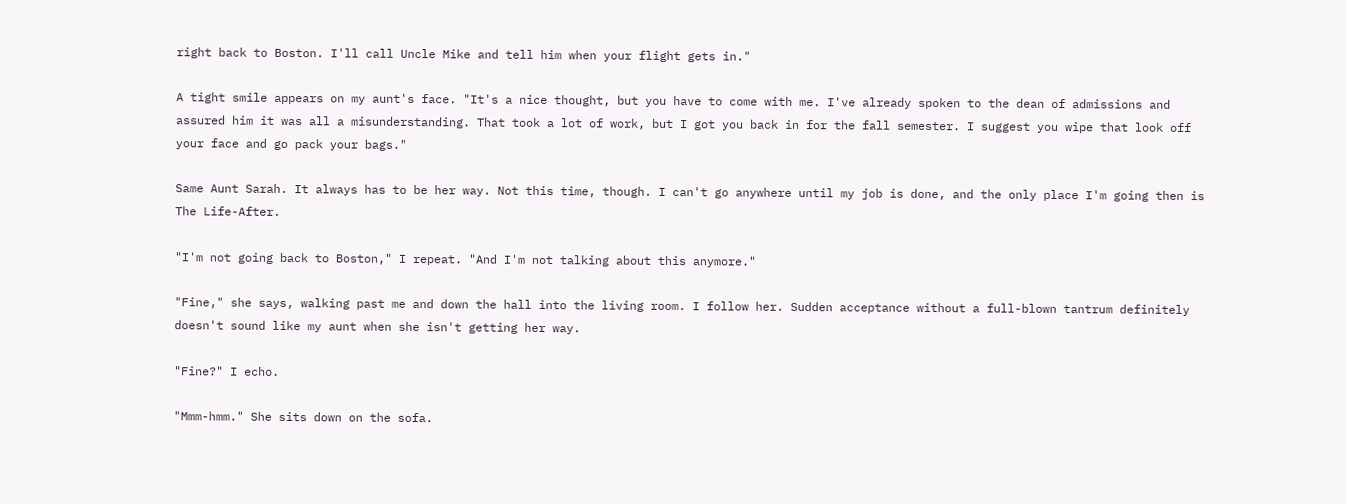right back to Boston. I'll call Uncle Mike and tell him when your flight gets in."

A tight smile appears on my aunt's face. "It's a nice thought, but you have to come with me. I've already spoken to the dean of admissions and assured him it was all a misunderstanding. That took a lot of work, but I got you back in for the fall semester. I suggest you wipe that look off your face and go pack your bags."

Same Aunt Sarah. It always has to be her way. Not this time, though. I can't go anywhere until my job is done, and the only place I'm going then is The Life-After.

"I'm not going back to Boston," I repeat. "And I'm not talking about this anymore."

"Fine," she says, walking past me and down the hall into the living room. I follow her. Sudden acceptance without a full-blown tantrum definitely doesn't sound like my aunt when she isn't getting her way.

"Fine?" I echo.

"Mmm-hmm." She sits down on the sofa.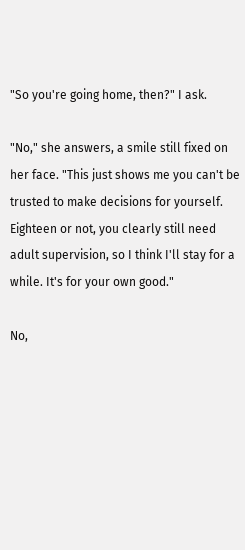"So you're going home, then?" I ask.

"No," she answers, a smile still fixed on her face. "This just shows me you can't be trusted to make decisions for yourself. Eighteen or not, you clearly still need adult supervision, so I think I'll stay for a while. It's for your own good."

No,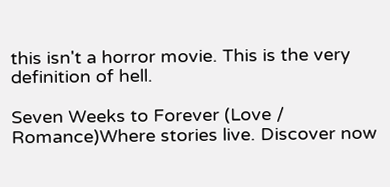this isn't a horror movie. This is the very definition of hell.

Seven Weeks to Forever (Love / Romance)Where stories live. Discover now